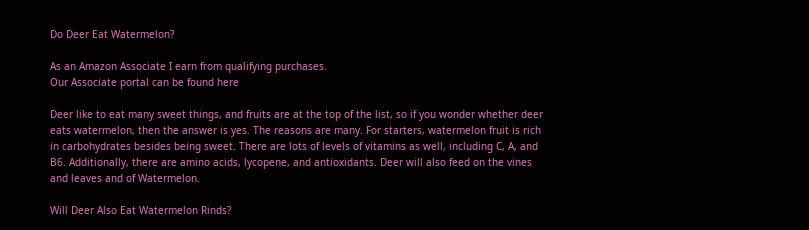Do Deer Eat Watermelon?

As an Amazon Associate I earn from qualifying purchases.
Our Associate portal can be found here

Deer like to eat many sweet things, and fruits are at the top of the list, so if you wonder whether deer eats watermelon, then the answer is yes. The reasons are many. For starters, watermelon fruit is rich in carbohydrates besides being sweet. There are lots of levels of vitamins as well, including C, A, and B6. Additionally, there are amino acids, lycopene, and antioxidants. Deer will also feed on the vines and leaves and of Watermelon.

Will Deer Also Eat Watermelon Rinds?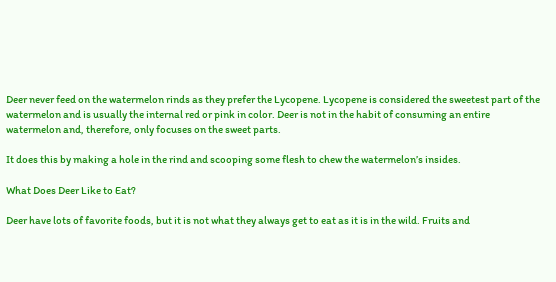Deer never feed on the watermelon rinds as they prefer the Lycopene. Lycopene is considered the sweetest part of the watermelon and is usually the internal red or pink in color. Deer is not in the habit of consuming an entire watermelon and, therefore, only focuses on the sweet parts.

It does this by making a hole in the rind and scooping some flesh to chew the watermelon’s insides.

What Does Deer Like to Eat?

Deer have lots of favorite foods, but it is not what they always get to eat as it is in the wild. Fruits and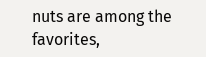nuts are among the favorites,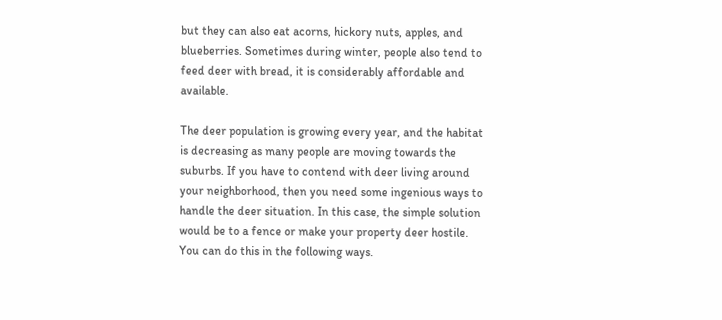but they can also eat acorns, hickory nuts, apples, and blueberries. Sometimes during winter, people also tend to feed deer with bread, it is considerably affordable and available.

The deer population is growing every year, and the habitat is decreasing as many people are moving towards the suburbs. If you have to contend with deer living around your neighborhood, then you need some ingenious ways to handle the deer situation. In this case, the simple solution would be to a fence or make your property deer hostile. You can do this in the following ways.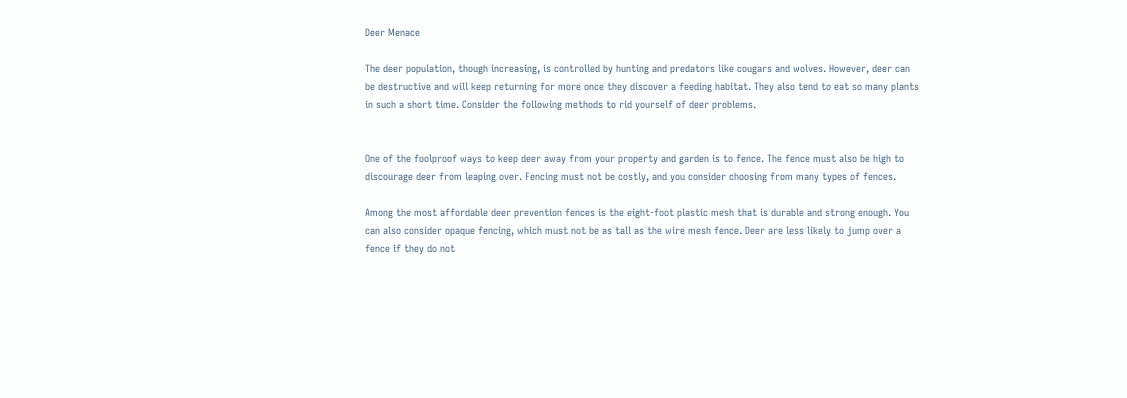Deer Menace

The deer population, though increasing, is controlled by hunting and predators like cougars and wolves. However, deer can be destructive and will keep returning for more once they discover a feeding habitat. They also tend to eat so many plants in such a short time. Consider the following methods to rid yourself of deer problems.


One of the foolproof ways to keep deer away from your property and garden is to fence. The fence must also be high to discourage deer from leaping over. Fencing must not be costly, and you consider choosing from many types of fences.

Among the most affordable deer prevention fences is the eight-foot plastic mesh that is durable and strong enough. You can also consider opaque fencing, which must not be as tall as the wire mesh fence. Deer are less likely to jump over a fence if they do not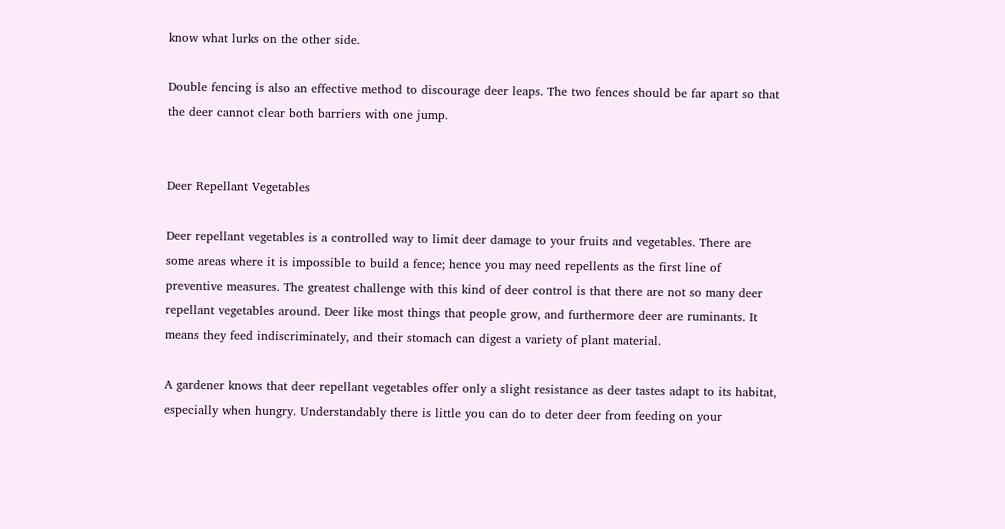know what lurks on the other side.

Double fencing is also an effective method to discourage deer leaps. The two fences should be far apart so that the deer cannot clear both barriers with one jump.


Deer Repellant Vegetables

Deer repellant vegetables is a controlled way to limit deer damage to your fruits and vegetables. There are some areas where it is impossible to build a fence; hence you may need repellents as the first line of preventive measures. The greatest challenge with this kind of deer control is that there are not so many deer repellant vegetables around. Deer like most things that people grow, and furthermore deer are ruminants. It means they feed indiscriminately, and their stomach can digest a variety of plant material.

A gardener knows that deer repellant vegetables offer only a slight resistance as deer tastes adapt to its habitat, especially when hungry. Understandably there is little you can do to deter deer from feeding on your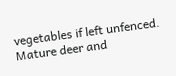vegetables if left unfenced. Mature deer and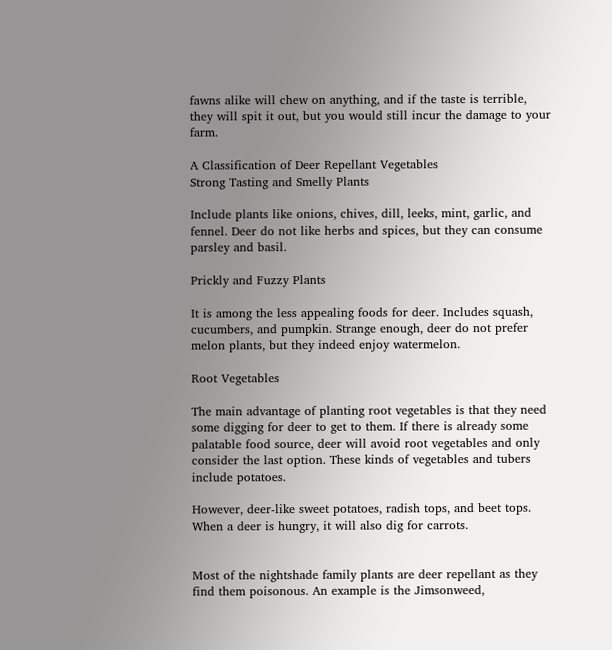fawns alike will chew on anything, and if the taste is terrible, they will spit it out, but you would still incur the damage to your farm.

A Classification of Deer Repellant Vegetables
Strong Tasting and Smelly Plants

Include plants like onions, chives, dill, leeks, mint, garlic, and fennel. Deer do not like herbs and spices, but they can consume parsley and basil.

Prickly and Fuzzy Plants

It is among the less appealing foods for deer. Includes squash, cucumbers, and pumpkin. Strange enough, deer do not prefer melon plants, but they indeed enjoy watermelon.

Root Vegetables

The main advantage of planting root vegetables is that they need some digging for deer to get to them. If there is already some palatable food source, deer will avoid root vegetables and only consider the last option. These kinds of vegetables and tubers include potatoes.

However, deer-like sweet potatoes, radish tops, and beet tops. When a deer is hungry, it will also dig for carrots.


Most of the nightshade family plants are deer repellant as they find them poisonous. An example is the Jimsonweed,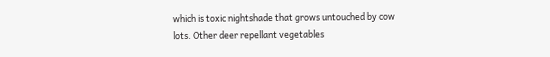which is toxic nightshade that grows untouched by cow lots. Other deer repellant vegetables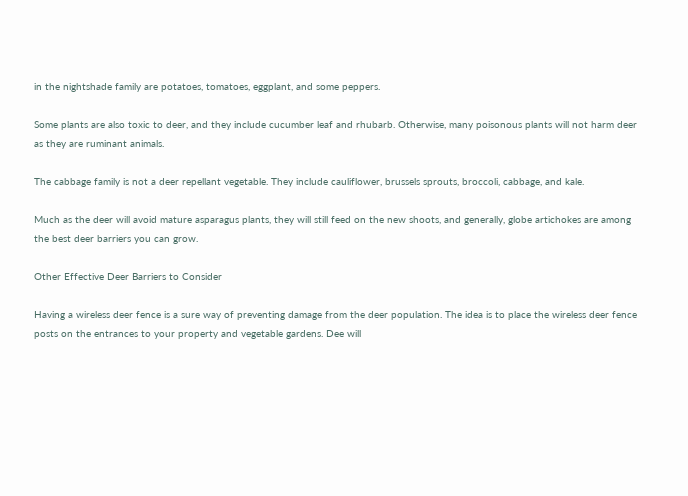in the nightshade family are potatoes, tomatoes, eggplant, and some peppers.

Some plants are also toxic to deer, and they include cucumber leaf and rhubarb. Otherwise, many poisonous plants will not harm deer as they are ruminant animals.

The cabbage family is not a deer repellant vegetable. They include cauliflower, brussels sprouts, broccoli, cabbage, and kale.

Much as the deer will avoid mature asparagus plants, they will still feed on the new shoots, and generally, globe artichokes are among the best deer barriers you can grow.

Other Effective Deer Barriers to Consider

Having a wireless deer fence is a sure way of preventing damage from the deer population. The idea is to place the wireless deer fence posts on the entrances to your property and vegetable gardens. Dee will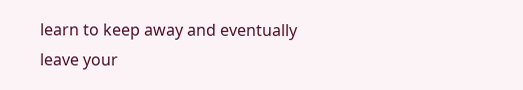learn to keep away and eventually leave your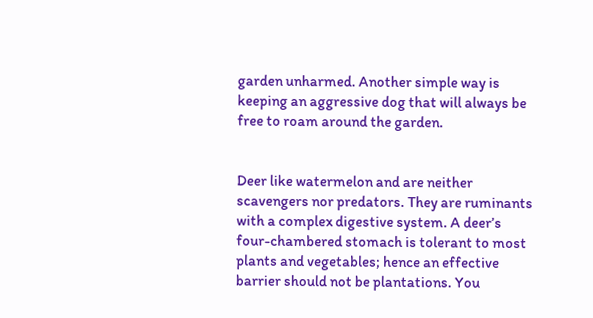garden unharmed. Another simple way is keeping an aggressive dog that will always be free to roam around the garden.


Deer like watermelon and are neither scavengers nor predators. They are ruminants with a complex digestive system. A deer’s four-chambered stomach is tolerant to most plants and vegetables; hence an effective barrier should not be plantations. You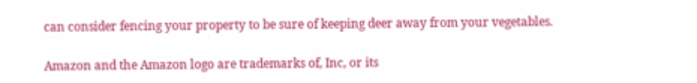can consider fencing your property to be sure of keeping deer away from your vegetables.

Amazon and the Amazon logo are trademarks of, Inc, or its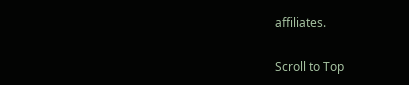affiliates.

Scroll to Top